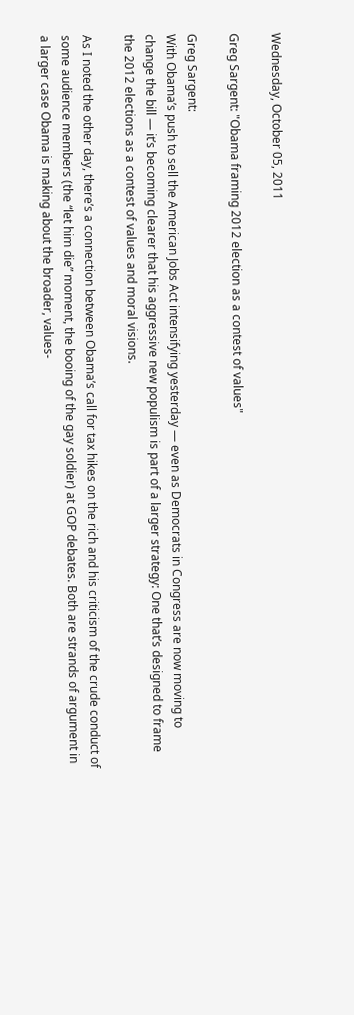Wednesday, October 05, 2011

Greg Sargent: "Obama framing 2012 election as a contest of values"

Greg Sargent:
With Obama’s push to sell the American Jobs Act intensifying yesterday — even as Democrats in Congress are now moving to change the bill — it’s becoming clearer that his aggressive new populism is part of a larger strategy: One that’s designed to frame the 2012 elections as a contest of values and moral visions.

As I noted the other day, there’s a connection between Obama’s call for tax hikes on the rich and his criticism of the crude conduct of some audience members (the “let him die” moment, the booing of the gay soldier) at GOP debates. Both are strands of argument in a larger case Obama is making about the broader, values-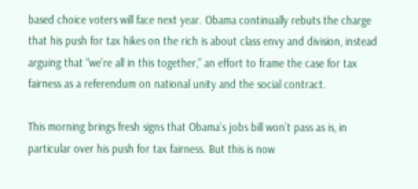based choice voters will face next year. Obama continually rebuts the charge that his push for tax hikes on the rich is about class envy and division, instead arguing that “we’re all in this together,” an effort to frame the case for tax fairness as a referendum on national unity and the social contract.

This morning brings fresh signs that Obama’s jobs bill won’t pass as is, in particular over his push for tax fairness. But this is now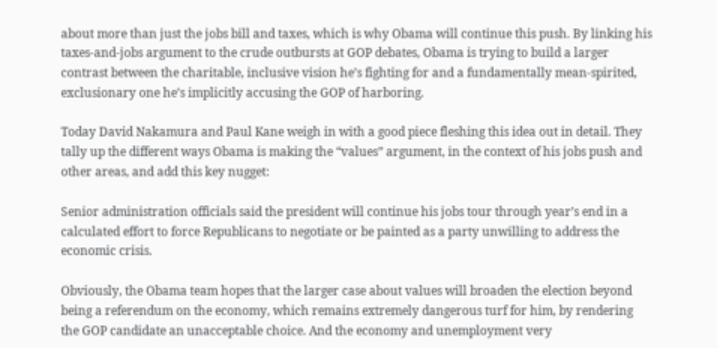about more than just the jobs bill and taxes, which is why Obama will continue this push. By linking his taxes-and-jobs argument to the crude outbursts at GOP debates, Obama is trying to build a larger contrast between the charitable, inclusive vision he’s fighting for and a fundamentally mean-spirited, exclusionary one he’s implicitly accusing the GOP of harboring.

Today David Nakamura and Paul Kane weigh in with a good piece fleshing this idea out in detail. They tally up the different ways Obama is making the “values” argument, in the context of his jobs push and other areas, and add this key nugget:

Senior administration officials said the president will continue his jobs tour through year’s end in a calculated effort to force Republicans to negotiate or be painted as a party unwilling to address the economic crisis.

Obviously, the Obama team hopes that the larger case about values will broaden the election beyond being a referendum on the economy, which remains extremely dangerous turf for him, by rendering the GOP candidate an unacceptable choice. And the economy and unemployment very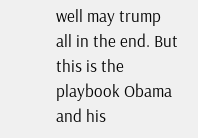well may trump all in the end. But this is the playbook Obama and his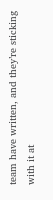team have written, and they’re sticking with it at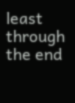least through the end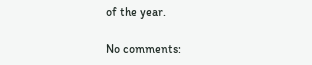of the year.

No comments: